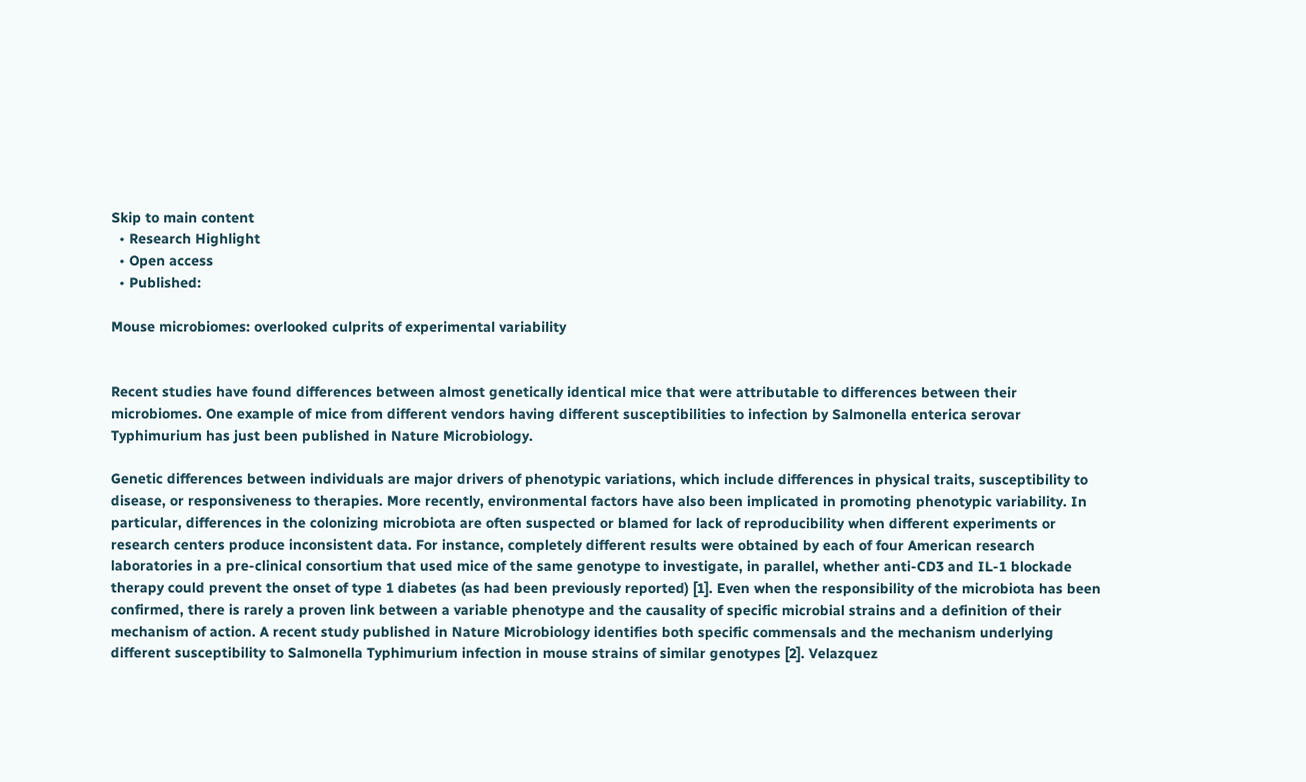Skip to main content
  • Research Highlight
  • Open access
  • Published:

Mouse microbiomes: overlooked culprits of experimental variability


Recent studies have found differences between almost genetically identical mice that were attributable to differences between their microbiomes. One example of mice from different vendors having different susceptibilities to infection by Salmonella enterica serovar Typhimurium has just been published in Nature Microbiology.

Genetic differences between individuals are major drivers of phenotypic variations, which include differences in physical traits, susceptibility to disease, or responsiveness to therapies. More recently, environmental factors have also been implicated in promoting phenotypic variability. In particular, differences in the colonizing microbiota are often suspected or blamed for lack of reproducibility when different experiments or research centers produce inconsistent data. For instance, completely different results were obtained by each of four American research laboratories in a pre-clinical consortium that used mice of the same genotype to investigate, in parallel, whether anti-CD3 and IL-1 blockade therapy could prevent the onset of type 1 diabetes (as had been previously reported) [1]. Even when the responsibility of the microbiota has been confirmed, there is rarely a proven link between a variable phenotype and the causality of specific microbial strains and a definition of their mechanism of action. A recent study published in Nature Microbiology identifies both specific commensals and the mechanism underlying different susceptibility to Salmonella Typhimurium infection in mouse strains of similar genotypes [2]. Velazquez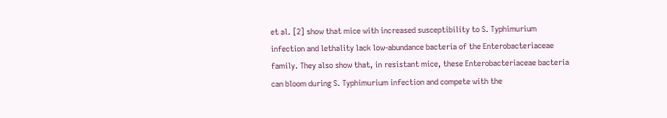et al. [2] show that mice with increased susceptibility to S. Typhimurium infection and lethality lack low-abundance bacteria of the Enterobacteriaceae family. They also show that, in resistant mice, these Enterobacteriaceae bacteria can bloom during S. Typhimurium infection and compete with the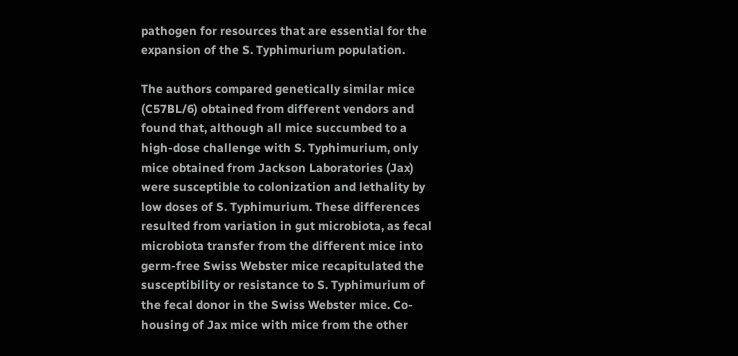pathogen for resources that are essential for the expansion of the S. Typhimurium population.

The authors compared genetically similar mice (C57BL/6) obtained from different vendors and found that, although all mice succumbed to a high-dose challenge with S. Typhimurium, only mice obtained from Jackson Laboratories (Jax) were susceptible to colonization and lethality by low doses of S. Typhimurium. These differences resulted from variation in gut microbiota, as fecal microbiota transfer from the different mice into germ-free Swiss Webster mice recapitulated the susceptibility or resistance to S. Typhimurium of the fecal donor in the Swiss Webster mice. Co-housing of Jax mice with mice from the other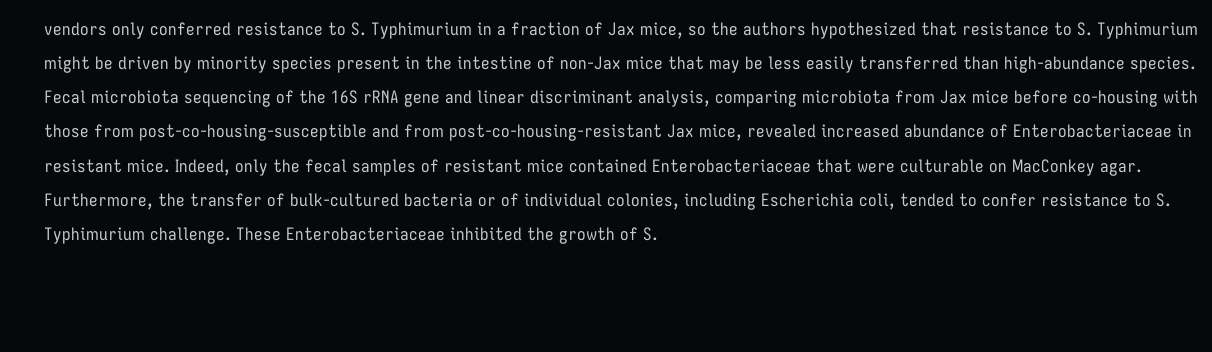vendors only conferred resistance to S. Typhimurium in a fraction of Jax mice, so the authors hypothesized that resistance to S. Typhimurium might be driven by minority species present in the intestine of non-Jax mice that may be less easily transferred than high-abundance species. Fecal microbiota sequencing of the 16S rRNA gene and linear discriminant analysis, comparing microbiota from Jax mice before co-housing with those from post-co-housing-susceptible and from post-co-housing-resistant Jax mice, revealed increased abundance of Enterobacteriaceae in resistant mice. Indeed, only the fecal samples of resistant mice contained Enterobacteriaceae that were culturable on MacConkey agar. Furthermore, the transfer of bulk-cultured bacteria or of individual colonies, including Escherichia coli, tended to confer resistance to S. Typhimurium challenge. These Enterobacteriaceae inhibited the growth of S.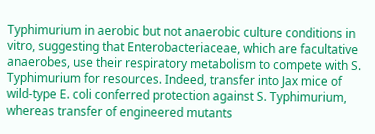Typhimurium in aerobic but not anaerobic culture conditions in vitro, suggesting that Enterobacteriaceae, which are facultative anaerobes, use their respiratory metabolism to compete with S. Typhimurium for resources. Indeed, transfer into Jax mice of wild-type E. coli conferred protection against S. Typhimurium, whereas transfer of engineered mutants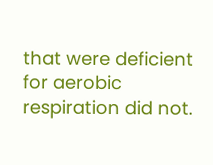that were deficient for aerobic respiration did not.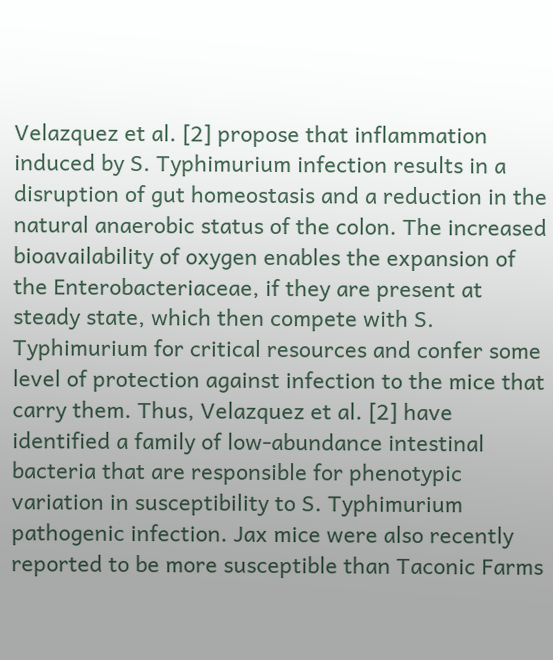Velazquez et al. [2] propose that inflammation induced by S. Typhimurium infection results in a disruption of gut homeostasis and a reduction in the natural anaerobic status of the colon. The increased bioavailability of oxygen enables the expansion of the Enterobacteriaceae, if they are present at steady state, which then compete with S. Typhimurium for critical resources and confer some level of protection against infection to the mice that carry them. Thus, Velazquez et al. [2] have identified a family of low-abundance intestinal bacteria that are responsible for phenotypic variation in susceptibility to S. Typhimurium pathogenic infection. Jax mice were also recently reported to be more susceptible than Taconic Farms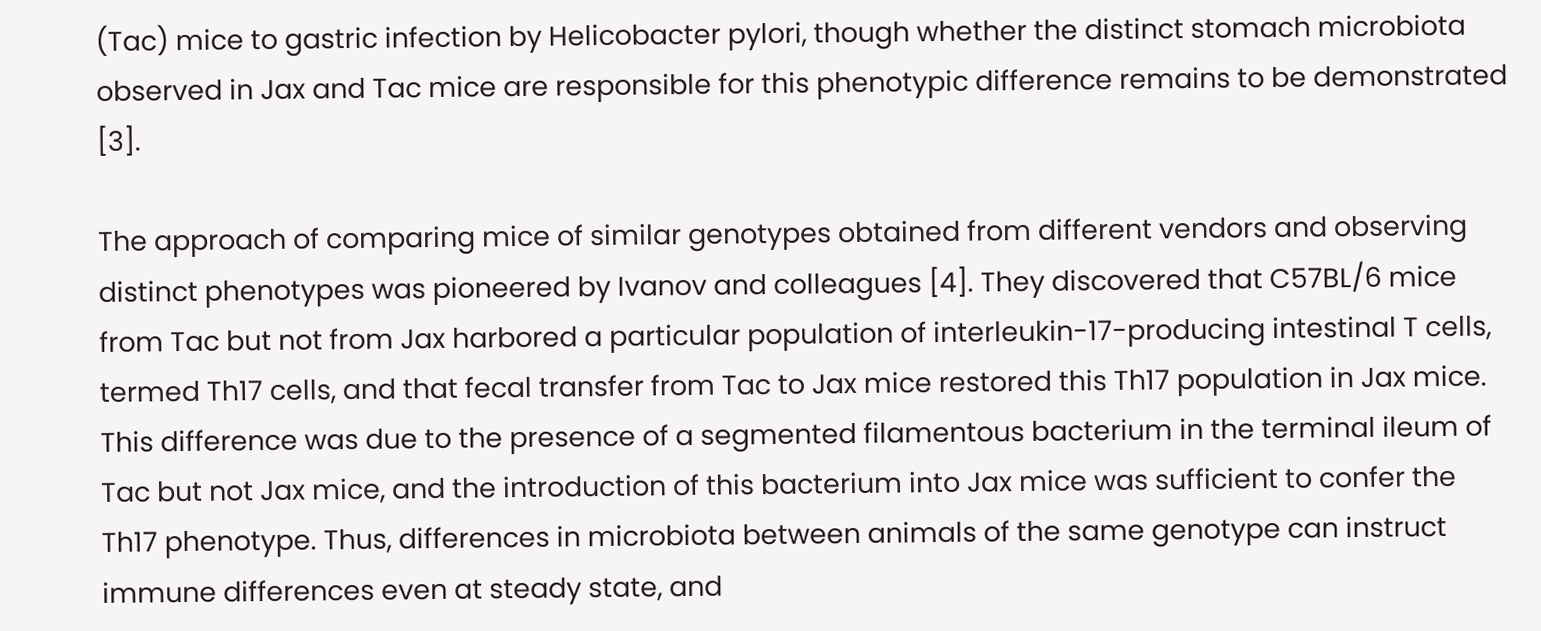(Tac) mice to gastric infection by Helicobacter pylori, though whether the distinct stomach microbiota observed in Jax and Tac mice are responsible for this phenotypic difference remains to be demonstrated [3].

The approach of comparing mice of similar genotypes obtained from different vendors and observing distinct phenotypes was pioneered by Ivanov and colleagues [4]. They discovered that C57BL/6 mice from Tac but not from Jax harbored a particular population of interleukin-17-producing intestinal T cells, termed Th17 cells, and that fecal transfer from Tac to Jax mice restored this Th17 population in Jax mice. This difference was due to the presence of a segmented filamentous bacterium in the terminal ileum of Tac but not Jax mice, and the introduction of this bacterium into Jax mice was sufficient to confer the Th17 phenotype. Thus, differences in microbiota between animals of the same genotype can instruct immune differences even at steady state, and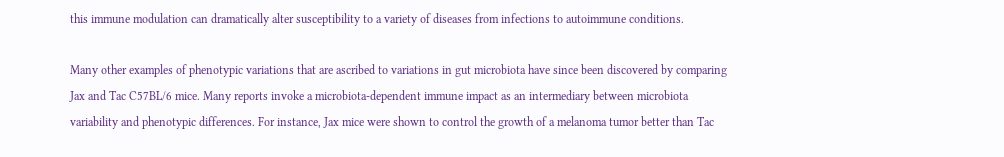this immune modulation can dramatically alter susceptibility to a variety of diseases from infections to autoimmune conditions.

Many other examples of phenotypic variations that are ascribed to variations in gut microbiota have since been discovered by comparing Jax and Tac C57BL/6 mice. Many reports invoke a microbiota-dependent immune impact as an intermediary between microbiota variability and phenotypic differences. For instance, Jax mice were shown to control the growth of a melanoma tumor better than Tac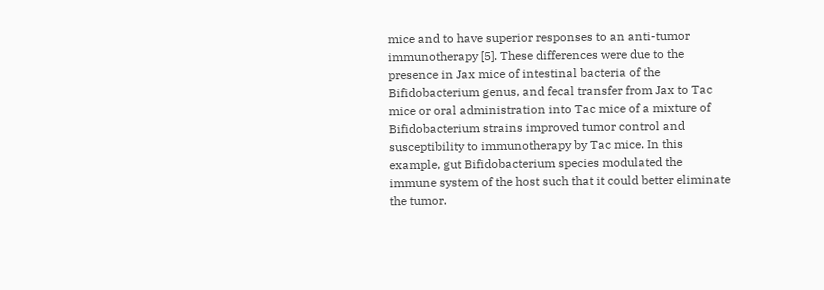mice and to have superior responses to an anti-tumor immunotherapy [5]. These differences were due to the presence in Jax mice of intestinal bacteria of the Bifidobacterium genus, and fecal transfer from Jax to Tac mice or oral administration into Tac mice of a mixture of Bifidobacterium strains improved tumor control and susceptibility to immunotherapy by Tac mice. In this example, gut Bifidobacterium species modulated the immune system of the host such that it could better eliminate the tumor.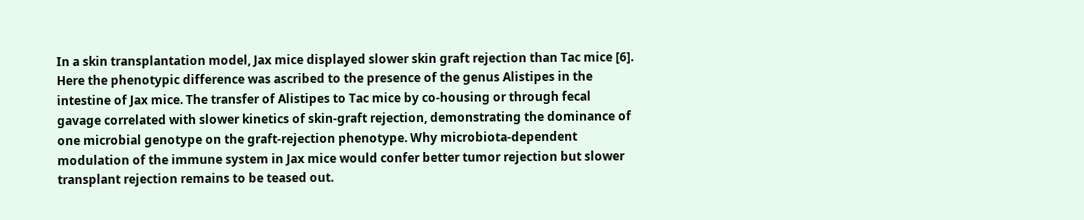In a skin transplantation model, Jax mice displayed slower skin graft rejection than Tac mice [6]. Here the phenotypic difference was ascribed to the presence of the genus Alistipes in the intestine of Jax mice. The transfer of Alistipes to Tac mice by co-housing or through fecal gavage correlated with slower kinetics of skin-graft rejection, demonstrating the dominance of one microbial genotype on the graft-rejection phenotype. Why microbiota-dependent modulation of the immune system in Jax mice would confer better tumor rejection but slower transplant rejection remains to be teased out.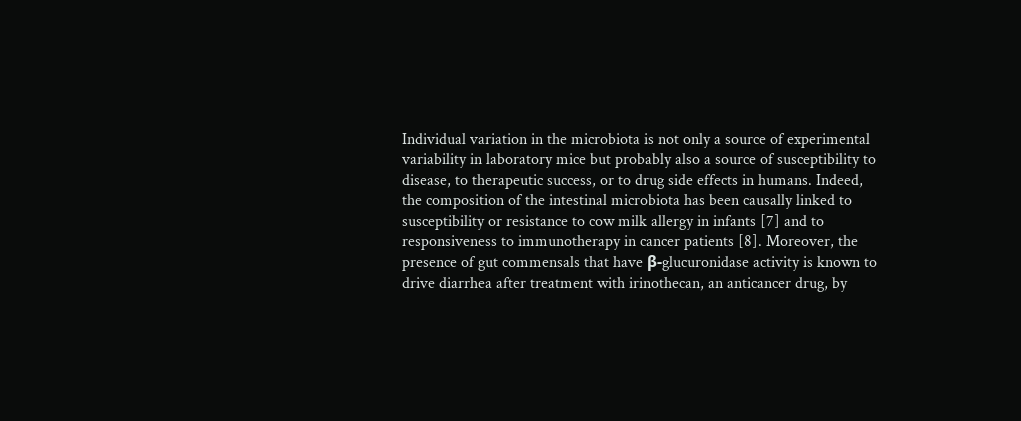Individual variation in the microbiota is not only a source of experimental variability in laboratory mice but probably also a source of susceptibility to disease, to therapeutic success, or to drug side effects in humans. Indeed, the composition of the intestinal microbiota has been causally linked to susceptibility or resistance to cow milk allergy in infants [7] and to responsiveness to immunotherapy in cancer patients [8]. Moreover, the presence of gut commensals that have β-glucuronidase activity is known to drive diarrhea after treatment with irinothecan, an anticancer drug, by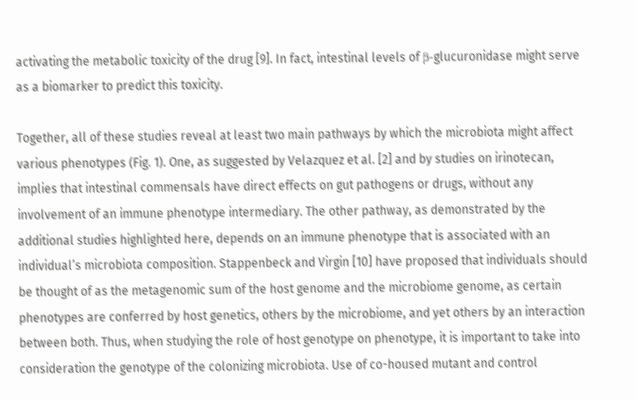activating the metabolic toxicity of the drug [9]. In fact, intestinal levels of β-glucuronidase might serve as a biomarker to predict this toxicity.

Together, all of these studies reveal at least two main pathways by which the microbiota might affect various phenotypes (Fig. 1). One, as suggested by Velazquez et al. [2] and by studies on irinotecan, implies that intestinal commensals have direct effects on gut pathogens or drugs, without any involvement of an immune phenotype intermediary. The other pathway, as demonstrated by the additional studies highlighted here, depends on an immune phenotype that is associated with an individual’s microbiota composition. Stappenbeck and Virgin [10] have proposed that individuals should be thought of as the metagenomic sum of the host genome and the microbiome genome, as certain phenotypes are conferred by host genetics, others by the microbiome, and yet others by an interaction between both. Thus, when studying the role of host genotype on phenotype, it is important to take into consideration the genotype of the colonizing microbiota. Use of co-housed mutant and control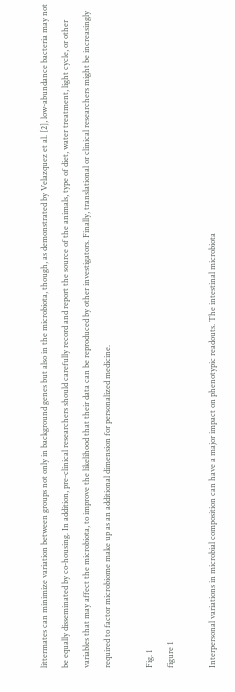littermates can minimize variation between groups not only in background genes but also in the microbiota, though, as demonstrated by Velazquez et al. [2], low-abundance bacteria may not be equally disseminated by co-housing. In addition, pre-clinical researchers should carefully record and report the source of the animals, type of diet, water treatment, light cycle, or other variables that may affect the microbiota, to improve the likelihood that their data can be reproduced by other investigators. Finally, translational or clinical researchers might be increasingly required to factor microbiome make up as an additional dimension for personalized medicine.

Fig. 1
figure 1

Interpersonal variations in microbial composition can have a major impact on phenotypic readouts. The intestinal microbiota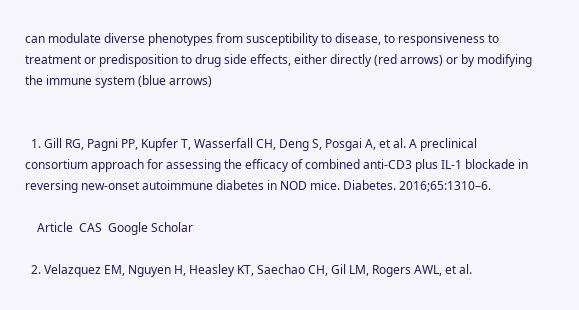can modulate diverse phenotypes from susceptibility to disease, to responsiveness to treatment or predisposition to drug side effects, either directly (red arrows) or by modifying the immune system (blue arrows)


  1. Gill RG, Pagni PP, Kupfer T, Wasserfall CH, Deng S, Posgai A, et al. A preclinical consortium approach for assessing the efficacy of combined anti-CD3 plus IL-1 blockade in reversing new-onset autoimmune diabetes in NOD mice. Diabetes. 2016;65:1310–6.

    Article  CAS  Google Scholar

  2. Velazquez EM, Nguyen H, Heasley KT, Saechao CH, Gil LM, Rogers AWL, et al.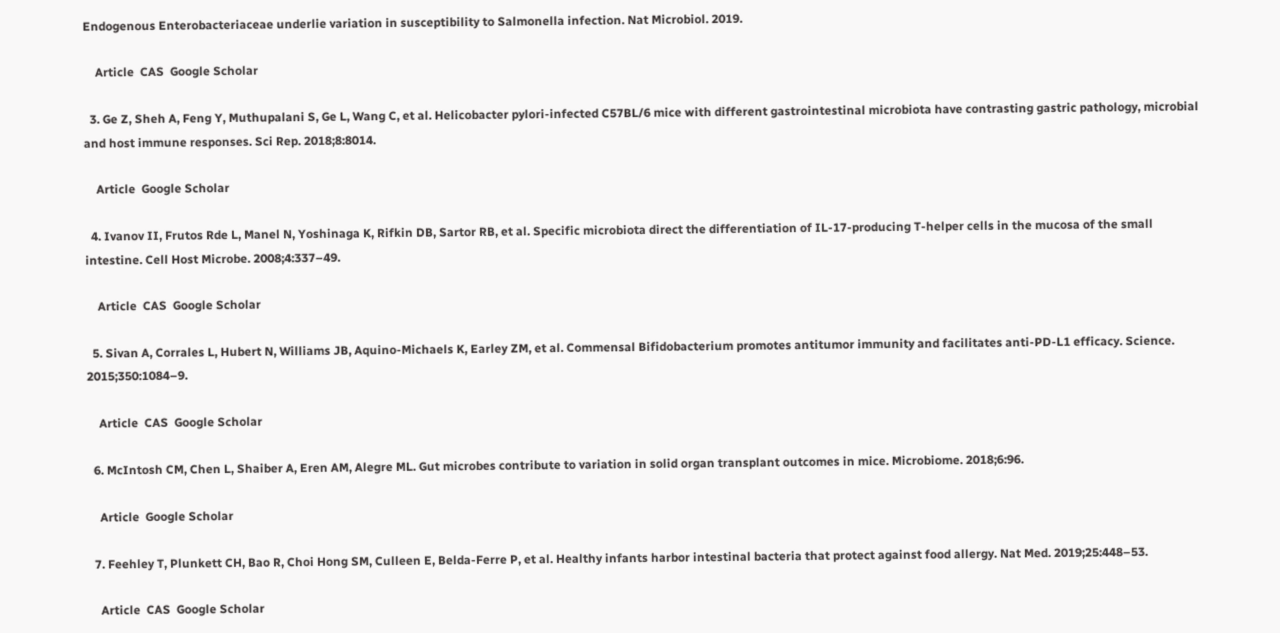Endogenous Enterobacteriaceae underlie variation in susceptibility to Salmonella infection. Nat Microbiol. 2019.

    Article  CAS  Google Scholar

  3. Ge Z, Sheh A, Feng Y, Muthupalani S, Ge L, Wang C, et al. Helicobacter pylori-infected C57BL/6 mice with different gastrointestinal microbiota have contrasting gastric pathology, microbial and host immune responses. Sci Rep. 2018;8:8014.

    Article  Google Scholar

  4. Ivanov II, Frutos Rde L, Manel N, Yoshinaga K, Rifkin DB, Sartor RB, et al. Specific microbiota direct the differentiation of IL-17-producing T-helper cells in the mucosa of the small intestine. Cell Host Microbe. 2008;4:337–49.

    Article  CAS  Google Scholar

  5. Sivan A, Corrales L, Hubert N, Williams JB, Aquino-Michaels K, Earley ZM, et al. Commensal Bifidobacterium promotes antitumor immunity and facilitates anti-PD-L1 efficacy. Science. 2015;350:1084–9.

    Article  CAS  Google Scholar

  6. McIntosh CM, Chen L, Shaiber A, Eren AM, Alegre ML. Gut microbes contribute to variation in solid organ transplant outcomes in mice. Microbiome. 2018;6:96.

    Article  Google Scholar

  7. Feehley T, Plunkett CH, Bao R, Choi Hong SM, Culleen E, Belda-Ferre P, et al. Healthy infants harbor intestinal bacteria that protect against food allergy. Nat Med. 2019;25:448–53.

    Article  CAS  Google Scholar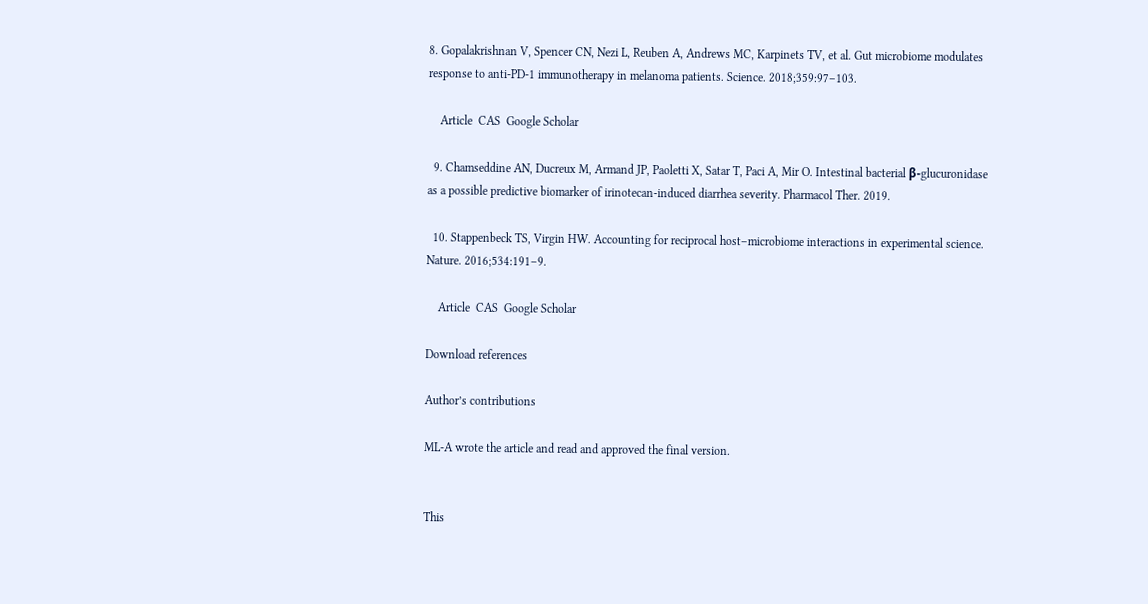8. Gopalakrishnan V, Spencer CN, Nezi L, Reuben A, Andrews MC, Karpinets TV, et al. Gut microbiome modulates response to anti-PD-1 immunotherapy in melanoma patients. Science. 2018;359:97–103.

    Article  CAS  Google Scholar

  9. Chamseddine AN, Ducreux M, Armand JP, Paoletti X, Satar T, Paci A, Mir O. Intestinal bacterial β-glucuronidase as a possible predictive biomarker of irinotecan-induced diarrhea severity. Pharmacol Ther. 2019.

  10. Stappenbeck TS, Virgin HW. Accounting for reciprocal host–microbiome interactions in experimental science. Nature. 2016;534:191–9.

    Article  CAS  Google Scholar

Download references

Author’s contributions

ML-A wrote the article and read and approved the final version.


This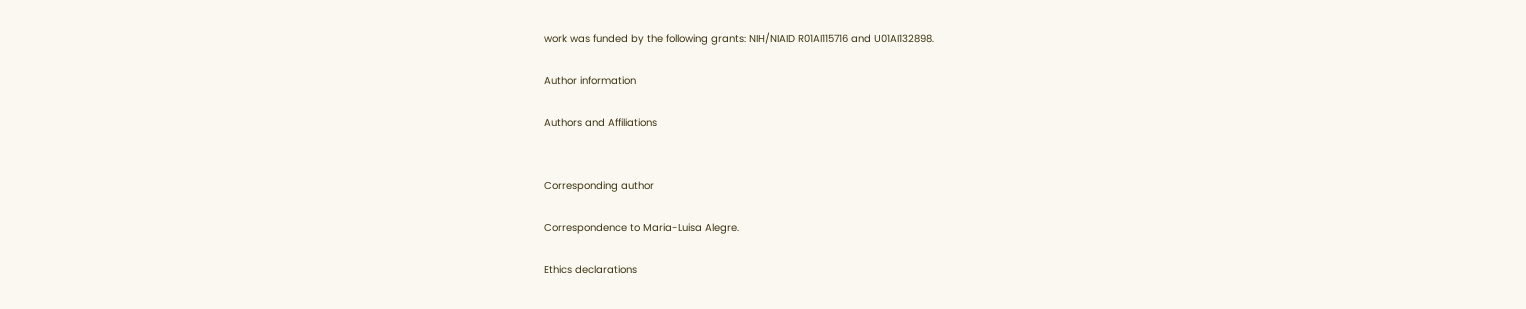work was funded by the following grants: NIH/NIAID R01AI115716 and U01AI132898.

Author information

Authors and Affiliations


Corresponding author

Correspondence to Maria-Luisa Alegre.

Ethics declarations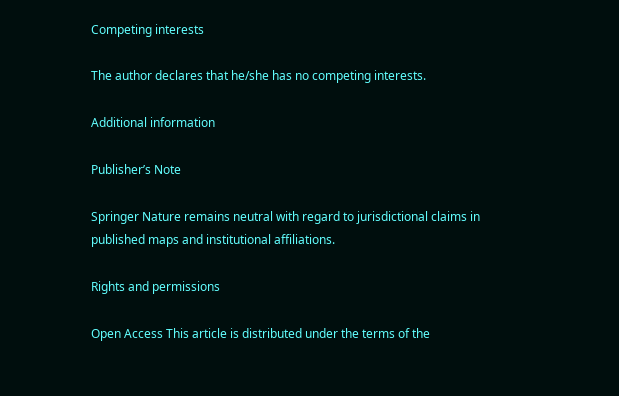Competing interests

The author declares that he/she has no competing interests.

Additional information

Publisher’s Note

Springer Nature remains neutral with regard to jurisdictional claims in published maps and institutional affiliations.

Rights and permissions

Open Access This article is distributed under the terms of the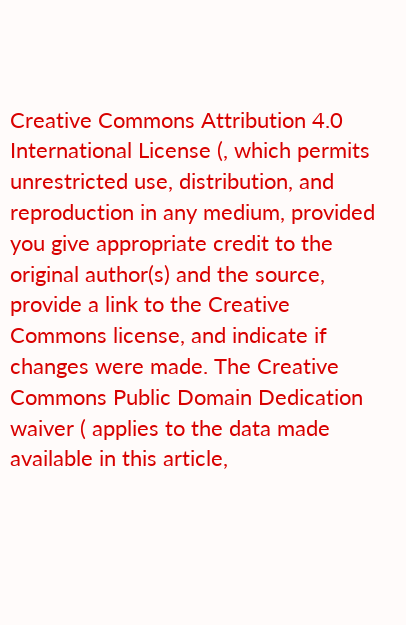Creative Commons Attribution 4.0 International License (, which permits unrestricted use, distribution, and reproduction in any medium, provided you give appropriate credit to the original author(s) and the source, provide a link to the Creative Commons license, and indicate if changes were made. The Creative Commons Public Domain Dedication waiver ( applies to the data made available in this article,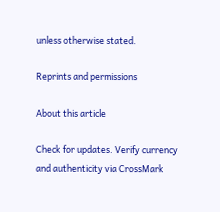unless otherwise stated.

Reprints and permissions

About this article

Check for updates. Verify currency and authenticity via CrossMark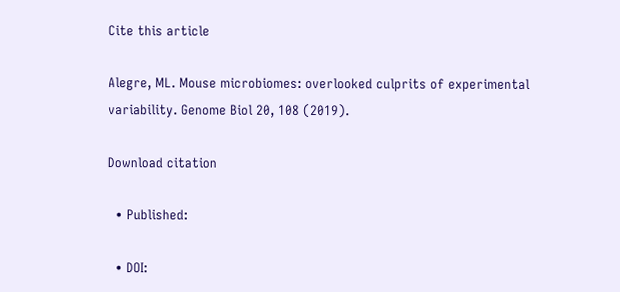Cite this article

Alegre, ML. Mouse microbiomes: overlooked culprits of experimental variability. Genome Biol 20, 108 (2019).

Download citation

  • Published:

  • DOI: